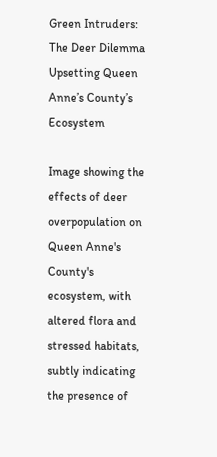Green Intruders: The Deer Dilemma Upsetting Queen Anne’s County’s Ecosystem

Image showing the effects of deer overpopulation on Queen Anne's County's ecosystem, with altered flora and stressed habitats, subtly indicating the presence of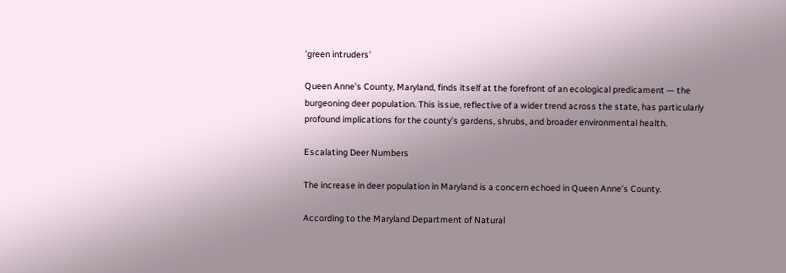'green intruders'

Queen Anne’s County, Maryland, finds itself at the forefront of an ecological predicament — the burgeoning deer population. This issue, reflective of a wider trend across the state, has particularly profound implications for the county’s gardens, shrubs, and broader environmental health.

Escalating Deer Numbers

The increase in deer population in Maryland is a concern echoed in Queen Anne’s County.

According to the Maryland Department of Natural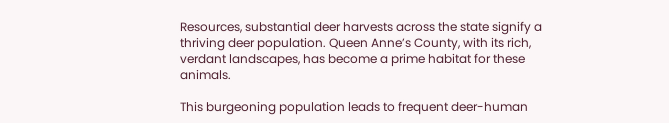Resources, substantial deer harvests across the state signify a thriving deer population. Queen Anne’s County, with its rich, verdant landscapes, has become a prime habitat for these animals.

This burgeoning population leads to frequent deer-human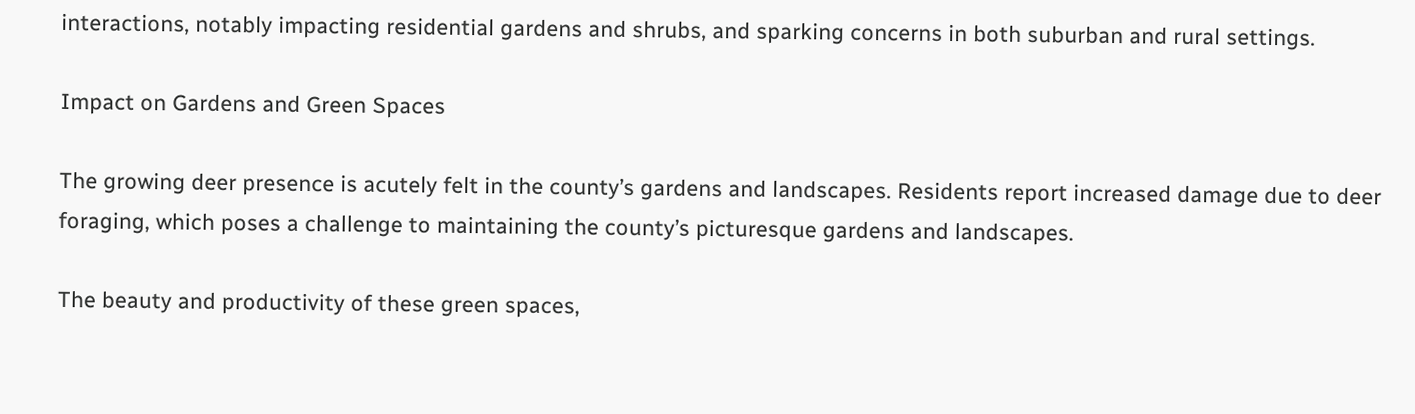interactions, notably impacting residential gardens and shrubs, and sparking concerns in both suburban and rural settings.

Impact on Gardens and Green Spaces

The growing deer presence is acutely felt in the county’s gardens and landscapes. Residents report increased damage due to deer foraging, which poses a challenge to maintaining the county’s picturesque gardens and landscapes.

The beauty and productivity of these green spaces,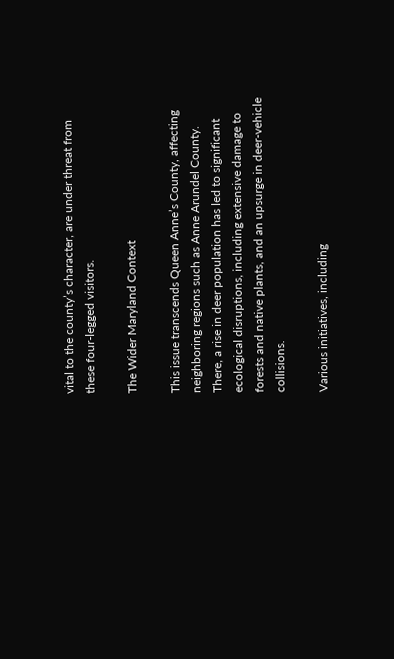vital to the county’s character, are under threat from these four-legged visitors.

The Wider Maryland Context

This issue transcends Queen Anne’s County, affecting neighboring regions such as Anne Arundel County. There, a rise in deer population has led to significant ecological disruptions, including extensive damage to forests and native plants, and an upsurge in deer-vehicle collisions.

Various initiatives, including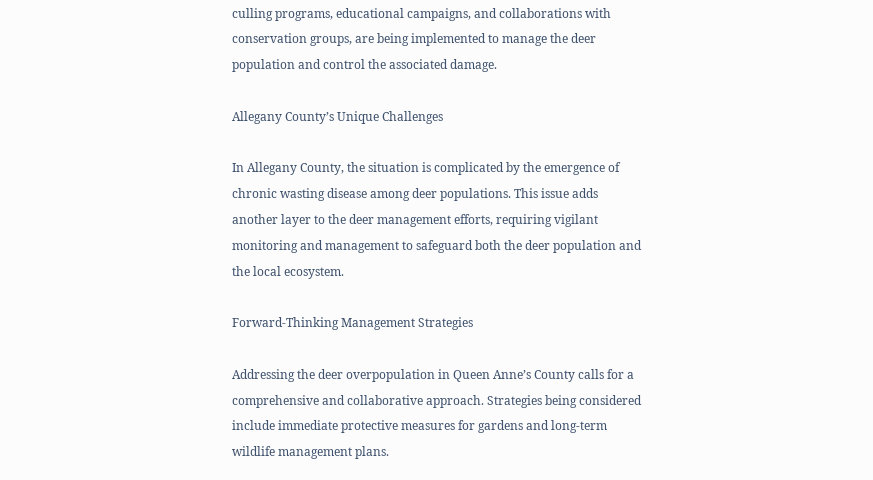culling programs, educational campaigns, and collaborations with conservation groups, are being implemented to manage the deer population and control the associated damage.

Allegany County’s Unique Challenges

In Allegany County, the situation is complicated by the emergence of chronic wasting disease among deer populations. This issue adds another layer to the deer management efforts, requiring vigilant monitoring and management to safeguard both the deer population and the local ecosystem.

Forward-Thinking Management Strategies

Addressing the deer overpopulation in Queen Anne’s County calls for a comprehensive and collaborative approach. Strategies being considered include immediate protective measures for gardens and long-term wildlife management plans.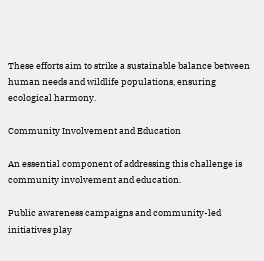These efforts aim to strike a sustainable balance between human needs and wildlife populations, ensuring ecological harmony.

Community Involvement and Education

An essential component of addressing this challenge is community involvement and education.

Public awareness campaigns and community-led initiatives play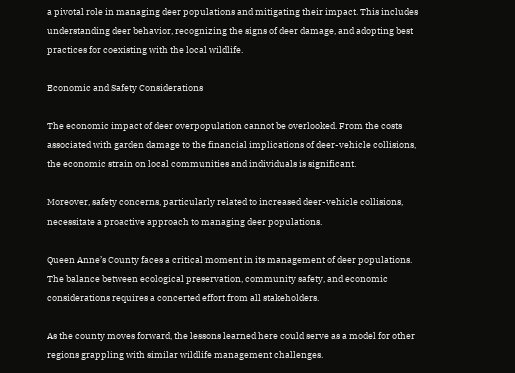a pivotal role in managing deer populations and mitigating their impact. This includes understanding deer behavior, recognizing the signs of deer damage, and adopting best practices for coexisting with the local wildlife.

Economic and Safety Considerations

The economic impact of deer overpopulation cannot be overlooked. From the costs associated with garden damage to the financial implications of deer-vehicle collisions, the economic strain on local communities and individuals is significant.

Moreover, safety concerns, particularly related to increased deer-vehicle collisions, necessitate a proactive approach to managing deer populations.

Queen Anne’s County faces a critical moment in its management of deer populations. The balance between ecological preservation, community safety, and economic considerations requires a concerted effort from all stakeholders.

As the county moves forward, the lessons learned here could serve as a model for other regions grappling with similar wildlife management challenges.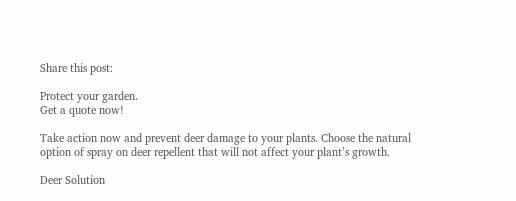Share this post:

Protect your garden.
Get a quote now!

Take action now and prevent deer damage to your plants. Choose the natural option of spray on deer repellent that will not affect your plant’s growth.

Deer Solution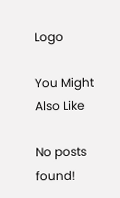Logo

You Might Also Like

No posts found!